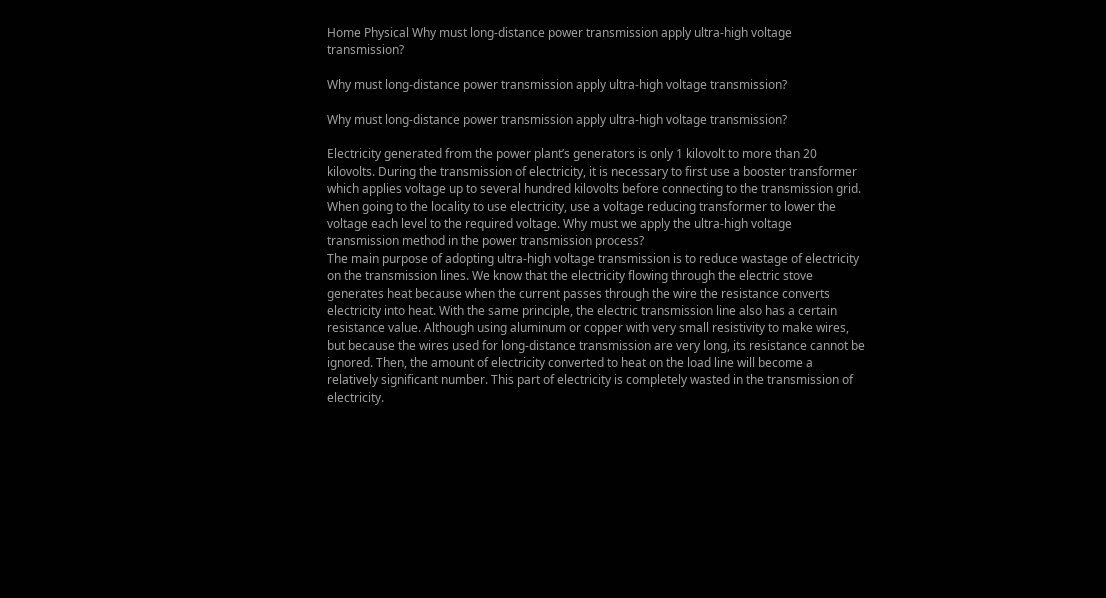Home Physical Why must long-distance power transmission apply ultra-high voltage transmission?

Why must long-distance power transmission apply ultra-high voltage transmission?

Why must long-distance power transmission apply ultra-high voltage transmission?

Electricity generated from the power plant’s generators is only 1 kilovolt to more than 20 kilovolts. During the transmission of electricity, it is necessary to first use a booster transformer which applies voltage up to several hundred kilovolts before connecting to the transmission grid. When going to the locality to use electricity, use a voltage reducing transformer to lower the voltage each level to the required voltage. Why must we apply the ultra-high voltage transmission method in the power transmission process?
The main purpose of adopting ultra-high voltage transmission is to reduce wastage of electricity on the transmission lines. We know that the electricity flowing through the electric stove generates heat because when the current passes through the wire the resistance converts electricity into heat. With the same principle, the electric transmission line also has a certain resistance value. Although using aluminum or copper with very small resistivity to make wires, but because the wires used for long-distance transmission are very long, its resistance cannot be ignored. Then, the amount of electricity converted to heat on the load line will become a relatively significant number. This part of electricity is completely wasted in the transmission of electricity.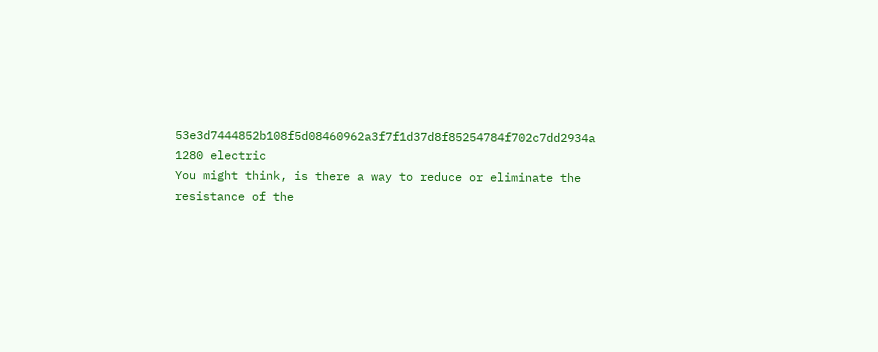53e3d7444852b108f5d08460962a3f7f1d37d8f85254784f702c7dd2934a 1280 electric
You might think, is there a way to reduce or eliminate the resistance of the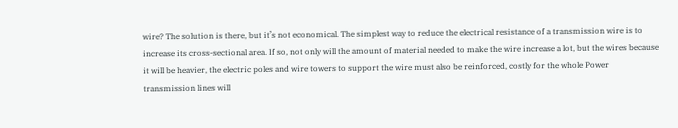wire? The solution is there, but it’s not economical. The simplest way to reduce the electrical resistance of a transmission wire is to increase its cross-sectional area. If so, not only will the amount of material needed to make the wire increase a lot, but the wires because it will be heavier, the electric poles and wire towers to support the wire must also be reinforced, costly for the whole Power transmission lines will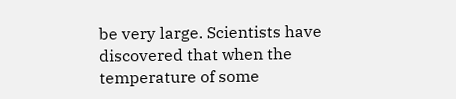be very large. Scientists have discovered that when the temperature of some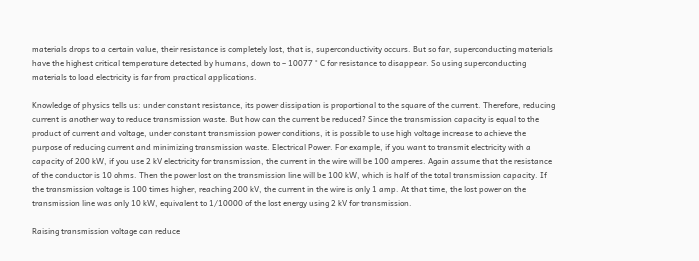materials drops to a certain value, their resistance is completely lost, that is, superconductivity occurs. But so far, superconducting materials have the highest critical temperature detected by humans, down to – 10077 ° C for resistance to disappear. So using superconducting materials to load electricity is far from practical applications.

Knowledge of physics tells us: under constant resistance, its power dissipation is proportional to the square of the current. Therefore, reducing current is another way to reduce transmission waste. But how can the current be reduced? Since the transmission capacity is equal to the product of current and voltage, under constant transmission power conditions, it is possible to use high voltage increase to achieve the purpose of reducing current and minimizing transmission waste. Electrical Power. For example, if you want to transmit electricity with a capacity of 200 kW, if you use 2 kV electricity for transmission, the current in the wire will be 100 amperes. Again assume that the resistance of the conductor is 10 ohms. Then the power lost on the transmission line will be 100 kW, which is half of the total transmission capacity. If the transmission voltage is 100 times higher, reaching 200 kV, the current in the wire is only 1 amp. At that time, the lost power on the transmission line was only 10 kW, equivalent to 1/10000 of the lost energy using 2 kV for transmission.

Raising transmission voltage can reduce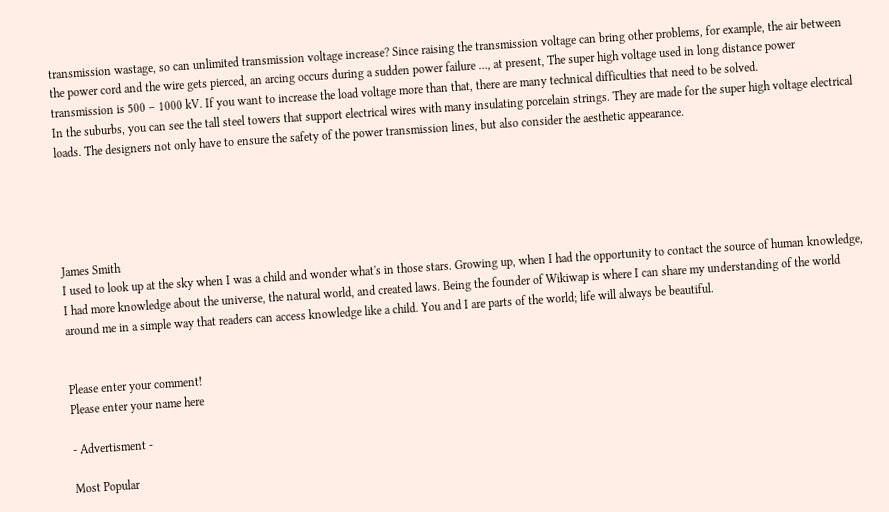transmission wastage, so can unlimited transmission voltage increase? Since raising the transmission voltage can bring other problems, for example, the air between the power cord and the wire gets pierced, an arcing occurs during a sudden power failure …, at present, The super high voltage used in long distance power transmission is 500 – 1000 kV. If you want to increase the load voltage more than that, there are many technical difficulties that need to be solved.
In the suburbs, you can see the tall steel towers that support electrical wires with many insulating porcelain strings. They are made for the super high voltage electrical loads. The designers not only have to ensure the safety of the power transmission lines, but also consider the aesthetic appearance.





James Smith
I used to look up at the sky when I was a child and wonder what's in those stars. Growing up, when I had the opportunity to contact the source of human knowledge, I had more knowledge about the universe, the natural world, and created laws. Being the founder of Wikiwap is where I can share my understanding of the world around me in a simple way that readers can access knowledge like a child. You and I are parts of the world; life will always be beautiful.


Please enter your comment!
Please enter your name here

- Advertisment -

Most Popular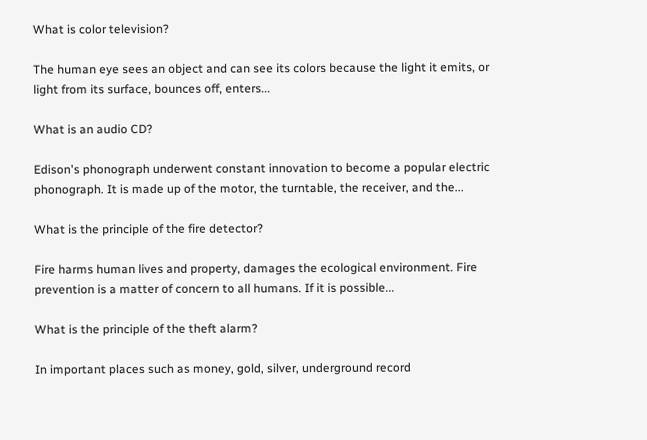What is color television?

The human eye sees an object and can see its colors because the light it emits, or light from its surface, bounces off, enters...

What is an audio CD?

Edison's phonograph underwent constant innovation to become a popular electric phonograph. It is made up of the motor, the turntable, the receiver, and the...

What is the principle of the fire detector?

Fire harms human lives and property, damages the ecological environment. Fire prevention is a matter of concern to all humans. If it is possible...

What is the principle of the theft alarm?

In important places such as money, gold, silver, underground record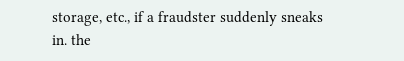storage, etc., if a fraudster suddenly sneaks in. the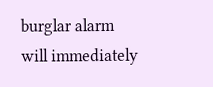burglar alarm will immediately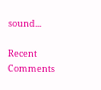sound...

Recent Comments